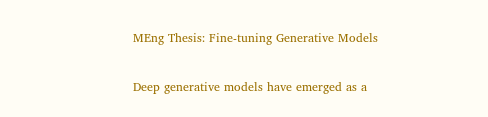MEng Thesis: Fine-tuning Generative Models


Deep generative models have emerged as a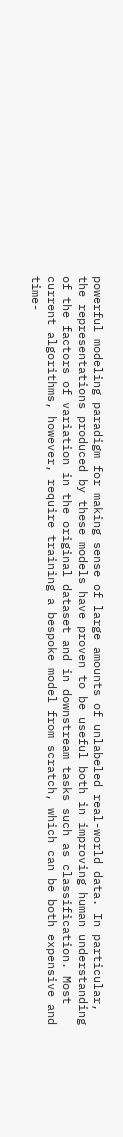powerful modeling paradigm for making sense of large amounts of unlabeled real-world data. In particular, the representations produced by these models have proven to be useful both in improving human understanding of the factors of variation in the original dataset and in downstream tasks such as classification. Most current algorithms, however, require training a bespoke model from scratch, which can be both expensive and time-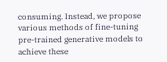consuming. Instead, we propose various methods of fine-tuning pre-trained generative models to achieve these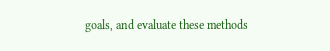goals, and evaluate these methods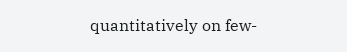quantitatively on few-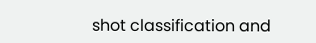shot classification and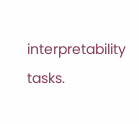interpretability tasks.